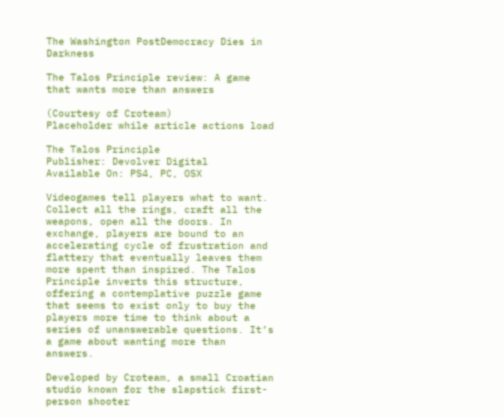The Washington PostDemocracy Dies in Darkness

The Talos Principle review: A game that wants more than answers

(Courtesy of Croteam)
Placeholder while article actions load

The Talos Principle
Publisher: Devolver Digital
Available On: PS4, PC, OSX

Videogames tell players what to want. Collect all the rings, craft all the weapons, open all the doors. In exchange, players are bound to an accelerating cycle of frustration and flattery that eventually leaves them more spent than inspired. The Talos Principle inverts this structure, offering a contemplative puzzle game that seems to exist only to buy the players more time to think about a series of unanswerable questions. It’s a game about wanting more than answers.

Developed by Croteam, a small Croatian studio known for the slapstick first-person shooter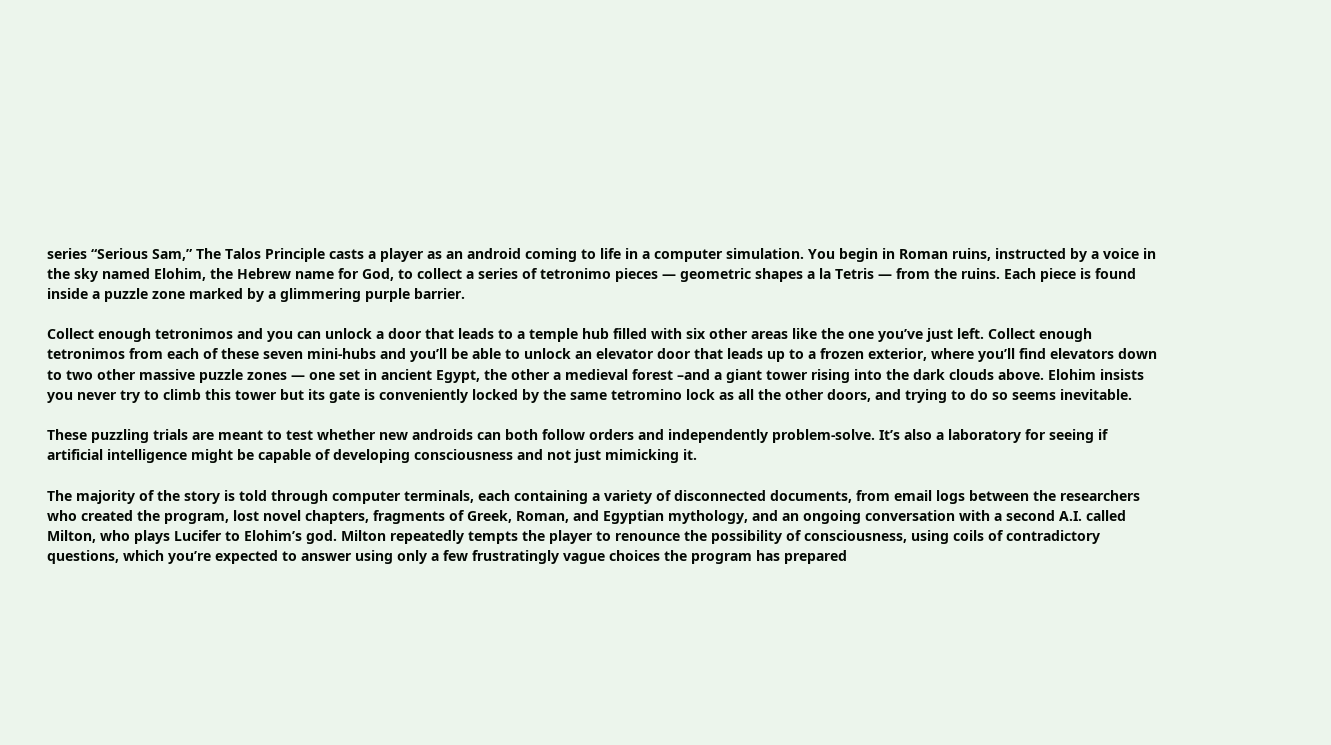series “Serious Sam,” The Talos Principle casts a player as an android coming to life in a computer simulation. You begin in Roman ruins, instructed by a voice in the sky named Elohim, the Hebrew name for God, to collect a series of tetronimo pieces — geometric shapes a la Tetris — from the ruins. Each piece is found inside a puzzle zone marked by a glimmering purple barrier.

Collect enough tetronimos and you can unlock a door that leads to a temple hub filled with six other areas like the one you’ve just left. Collect enough tetronimos from each of these seven mini-hubs and you’ll be able to unlock an elevator door that leads up to a frozen exterior, where you’ll find elevators down to two other massive puzzle zones — one set in ancient Egypt, the other a medieval forest –and a giant tower rising into the dark clouds above. Elohim insists you never try to climb this tower but its gate is conveniently locked by the same tetromino lock as all the other doors, and trying to do so seems inevitable.

These puzzling trials are meant to test whether new androids can both follow orders and independently problem-solve. It’s also a laboratory for seeing if artificial intelligence might be capable of developing consciousness and not just mimicking it.

The majority of the story is told through computer terminals, each containing a variety of disconnected documents, from email logs between the researchers who created the program, lost novel chapters, fragments of Greek, Roman, and Egyptian mythology, and an ongoing conversation with a second A.I. called Milton, who plays Lucifer to Elohim’s god. Milton repeatedly tempts the player to renounce the possibility of consciousness, using coils of contradictory questions, which you’re expected to answer using only a few frustratingly vague choices the program has prepared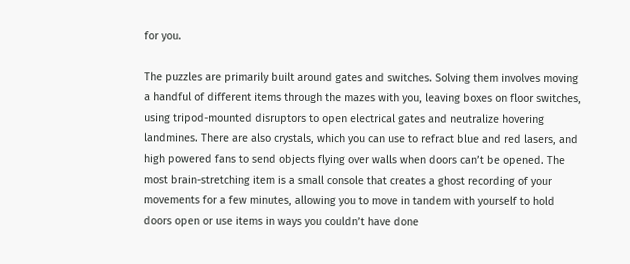for you.

The puzzles are primarily built around gates and switches. Solving them involves moving a handful of different items through the mazes with you, leaving boxes on floor switches, using tripod-mounted disruptors to open electrical gates and neutralize hovering landmines. There are also crystals, which you can use to refract blue and red lasers, and high powered fans to send objects flying over walls when doors can’t be opened. The most brain-stretching item is a small console that creates a ghost recording of your movements for a few minutes, allowing you to move in tandem with yourself to hold doors open or use items in ways you couldn’t have done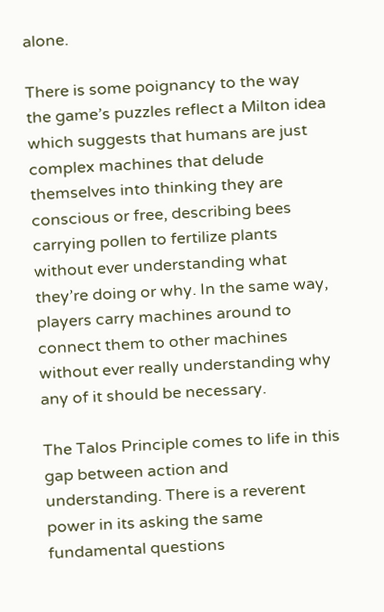alone.

There is some poignancy to the way the game’s puzzles reflect a Milton idea which suggests that humans are just complex machines that delude themselves into thinking they are conscious or free, describing bees carrying pollen to fertilize plants without ever understanding what they’re doing or why. In the same way, players carry machines around to connect them to other machines without ever really understanding why any of it should be necessary.

The Talos Principle comes to life in this gap between action and understanding. There is a reverent power in its asking the same fundamental questions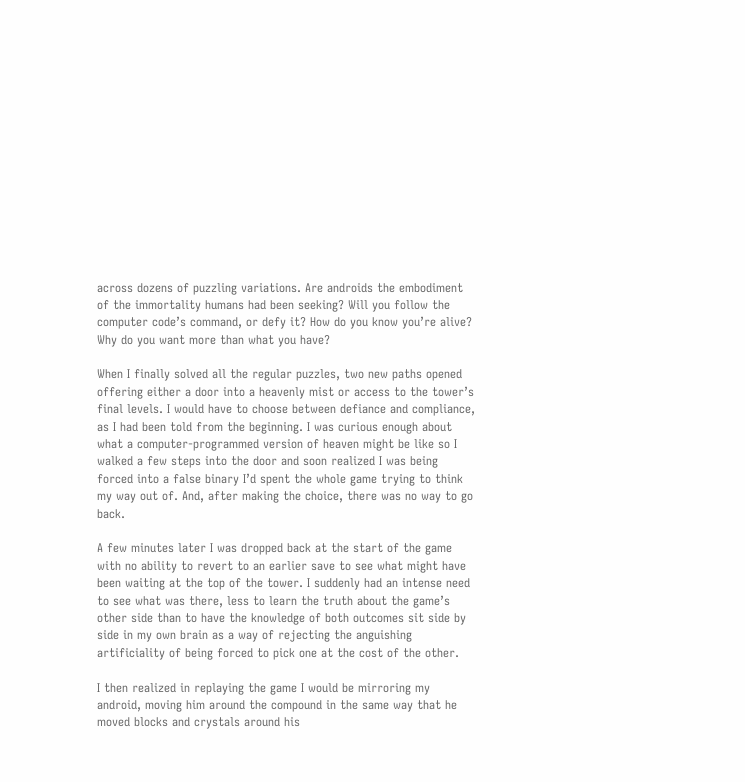across dozens of puzzling variations. Are androids the embodiment of the immortality humans had been seeking? Will you follow the computer code’s command, or defy it? How do you know you’re alive? Why do you want more than what you have?

When I finally solved all the regular puzzles, two new paths opened offering either a door into a heavenly mist or access to the tower’s final levels. I would have to choose between defiance and compliance, as I had been told from the beginning. I was curious enough about what a computer-programmed version of heaven might be like so I walked a few steps into the door and soon realized I was being forced into a false binary I’d spent the whole game trying to think my way out of. And, after making the choice, there was no way to go back.

A few minutes later I was dropped back at the start of the game with no ability to revert to an earlier save to see what might have been waiting at the top of the tower. I suddenly had an intense need to see what was there, less to learn the truth about the game’s other side than to have the knowledge of both outcomes sit side by side in my own brain as a way of rejecting the anguishing artificiality of being forced to pick one at the cost of the other.

I then realized in replaying the game I would be mirroring my android, moving him around the compound in the same way that he moved blocks and crystals around his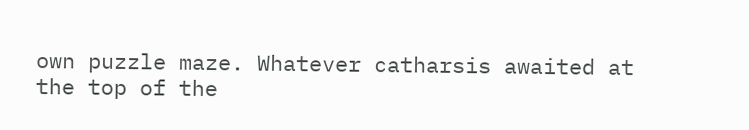own puzzle maze. Whatever catharsis awaited at the top of the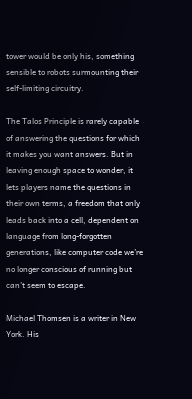tower would be only his, something sensible to robots surmounting their self-limiting circuitry.

The Talos Principle is rarely capable of answering the questions for which it makes you want answers. But in leaving enough space to wonder, it lets players name the questions in their own terms, a freedom that only leads back into a cell, dependent on language from long-forgotten generations, like computer code we’re no longer conscious of running but can’t seem to escape.

Michael Thomsen is a writer in New York. His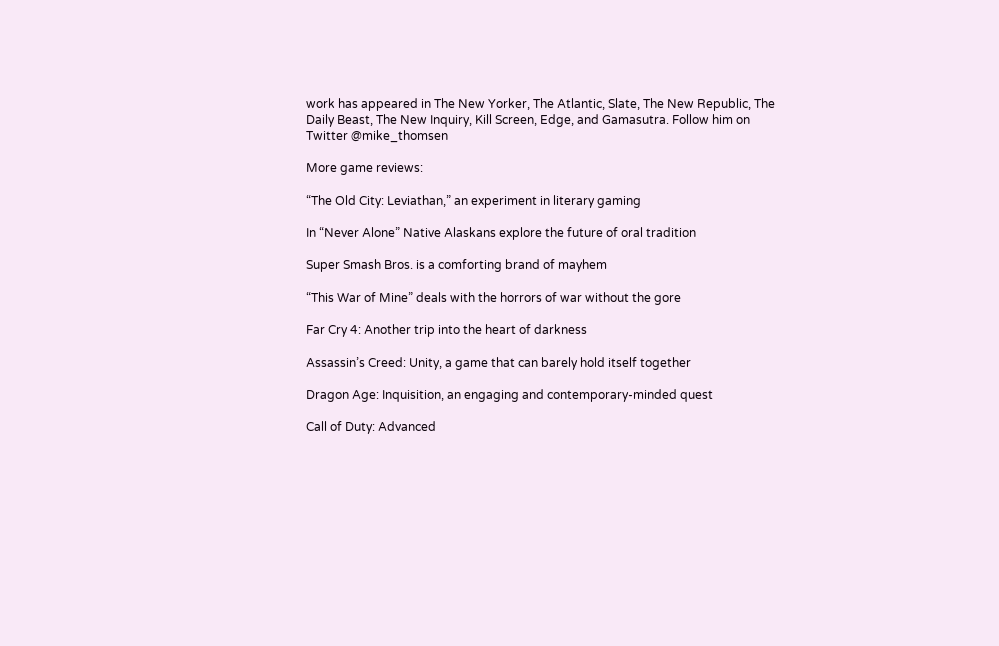work has appeared in The New Yorker, The Atlantic, Slate, The New Republic, The Daily Beast, The New Inquiry, Kill Screen, Edge, and Gamasutra. Follow him on Twitter @mike_thomsen

More game reviews:

“The Old City: Leviathan,” an experiment in literary gaming

In “Never Alone” Native Alaskans explore the future of oral tradition

Super Smash Bros. is a comforting brand of mayhem

“This War of Mine” deals with the horrors of war without the gore

Far Cry 4: Another trip into the heart of darkness

Assassin’s Creed: Unity, a game that can barely hold itself together

Dragon Age: Inquisition, an engaging and contemporary-minded quest

Call of Duty: Advanced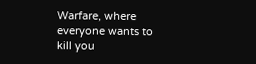Warfare, where everyone wants to kill you